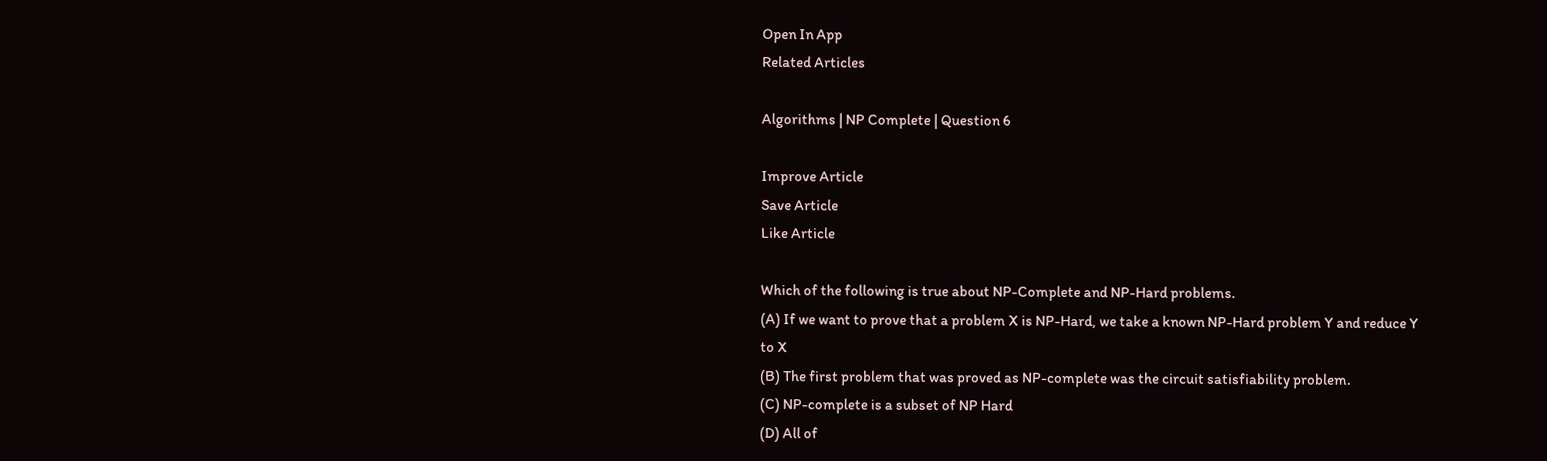Open In App
Related Articles

Algorithms | NP Complete | Question 6

Improve Article
Save Article
Like Article

Which of the following is true about NP-Complete and NP-Hard problems.
(A) If we want to prove that a problem X is NP-Hard, we take a known NP-Hard problem Y and reduce Y to X
(B) The first problem that was proved as NP-complete was the circuit satisfiability problem.
(C) NP-complete is a subset of NP Hard
(D) All of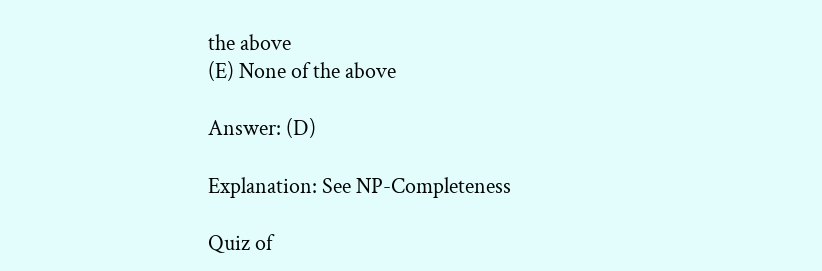the above
(E) None of the above

Answer: (D)

Explanation: See NP-Completeness

Quiz of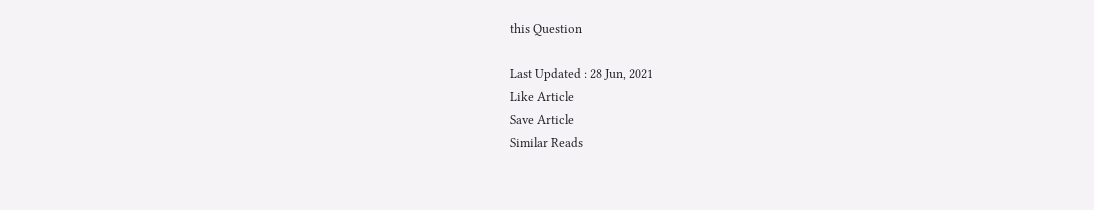this Question

Last Updated : 28 Jun, 2021
Like Article
Save Article
Similar Reads